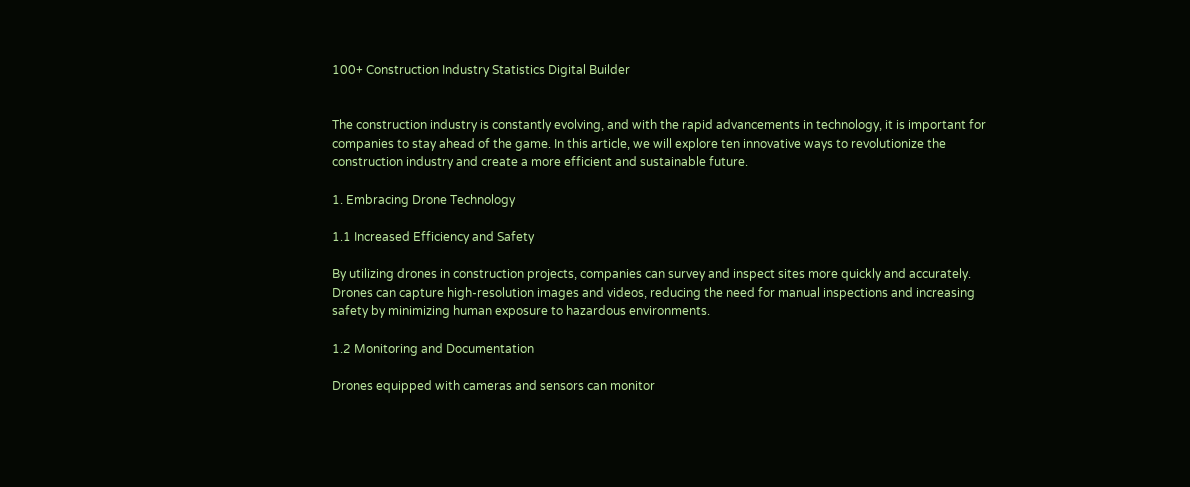100+ Construction Industry Statistics Digital Builder


The construction industry is constantly evolving, and with the rapid advancements in technology, it is important for companies to stay ahead of the game. In this article, we will explore ten innovative ways to revolutionize the construction industry and create a more efficient and sustainable future.

1. Embracing Drone Technology

1.1 Increased Efficiency and Safety

By utilizing drones in construction projects, companies can survey and inspect sites more quickly and accurately. Drones can capture high-resolution images and videos, reducing the need for manual inspections and increasing safety by minimizing human exposure to hazardous environments.

1.2 Monitoring and Documentation

Drones equipped with cameras and sensors can monitor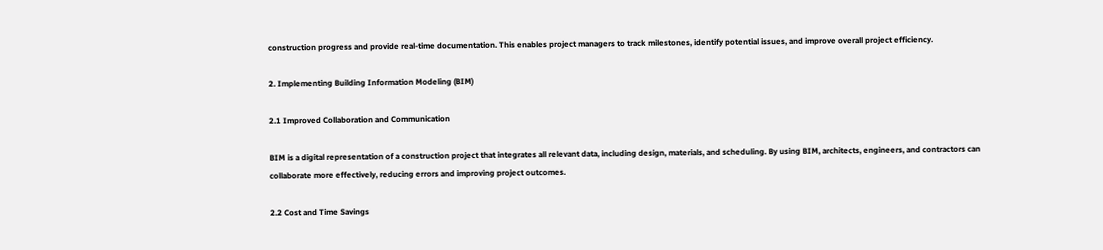construction progress and provide real-time documentation. This enables project managers to track milestones, identify potential issues, and improve overall project efficiency.

2. Implementing Building Information Modeling (BIM)

2.1 Improved Collaboration and Communication

BIM is a digital representation of a construction project that integrates all relevant data, including design, materials, and scheduling. By using BIM, architects, engineers, and contractors can collaborate more effectively, reducing errors and improving project outcomes.

2.2 Cost and Time Savings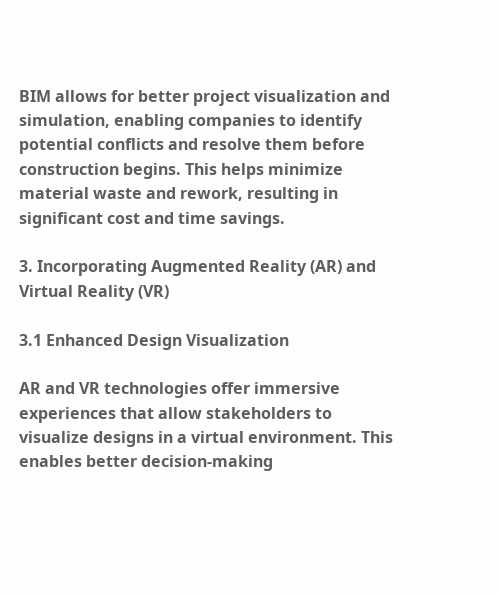BIM allows for better project visualization and simulation, enabling companies to identify potential conflicts and resolve them before construction begins. This helps minimize material waste and rework, resulting in significant cost and time savings.

3. Incorporating Augmented Reality (AR) and Virtual Reality (VR)

3.1 Enhanced Design Visualization

AR and VR technologies offer immersive experiences that allow stakeholders to visualize designs in a virtual environment. This enables better decision-making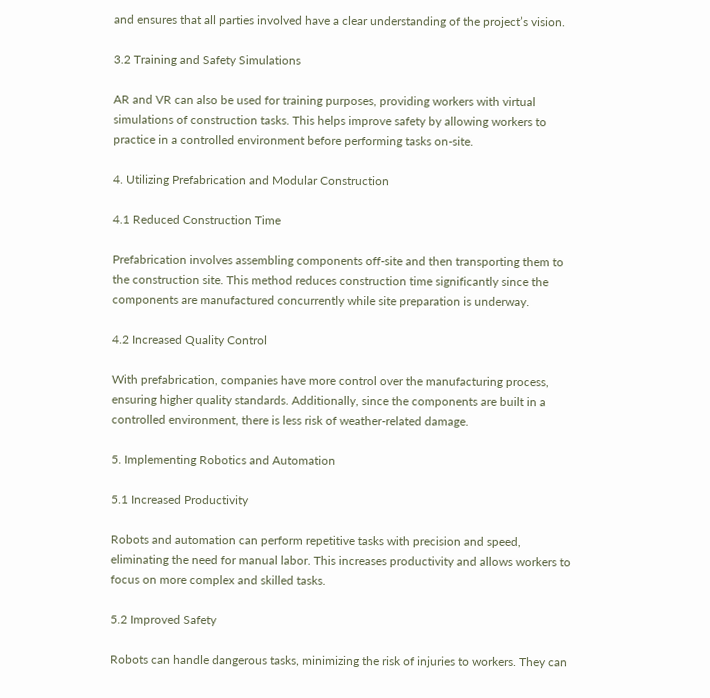and ensures that all parties involved have a clear understanding of the project’s vision.

3.2 Training and Safety Simulations

AR and VR can also be used for training purposes, providing workers with virtual simulations of construction tasks. This helps improve safety by allowing workers to practice in a controlled environment before performing tasks on-site.

4. Utilizing Prefabrication and Modular Construction

4.1 Reduced Construction Time

Prefabrication involves assembling components off-site and then transporting them to the construction site. This method reduces construction time significantly since the components are manufactured concurrently while site preparation is underway.

4.2 Increased Quality Control

With prefabrication, companies have more control over the manufacturing process, ensuring higher quality standards. Additionally, since the components are built in a controlled environment, there is less risk of weather-related damage.

5. Implementing Robotics and Automation

5.1 Increased Productivity

Robots and automation can perform repetitive tasks with precision and speed, eliminating the need for manual labor. This increases productivity and allows workers to focus on more complex and skilled tasks.

5.2 Improved Safety

Robots can handle dangerous tasks, minimizing the risk of injuries to workers. They can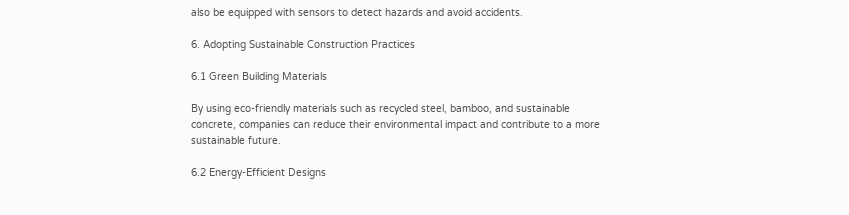also be equipped with sensors to detect hazards and avoid accidents.

6. Adopting Sustainable Construction Practices

6.1 Green Building Materials

By using eco-friendly materials such as recycled steel, bamboo, and sustainable concrete, companies can reduce their environmental impact and contribute to a more sustainable future.

6.2 Energy-Efficient Designs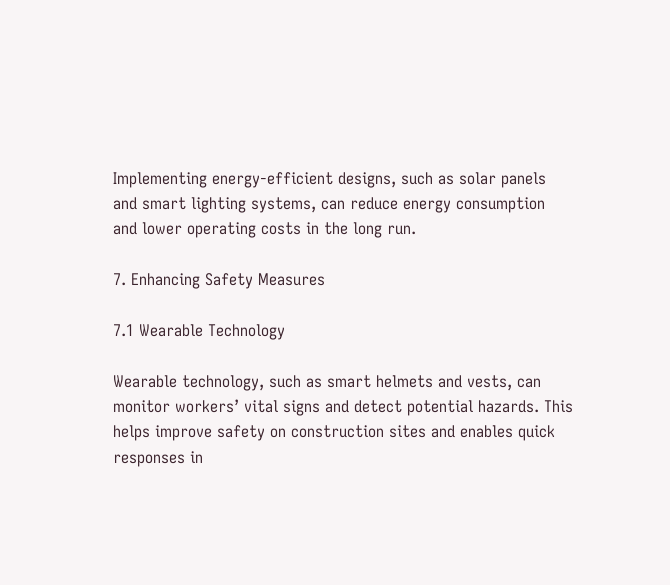Implementing energy-efficient designs, such as solar panels and smart lighting systems, can reduce energy consumption and lower operating costs in the long run.

7. Enhancing Safety Measures

7.1 Wearable Technology

Wearable technology, such as smart helmets and vests, can monitor workers’ vital signs and detect potential hazards. This helps improve safety on construction sites and enables quick responses in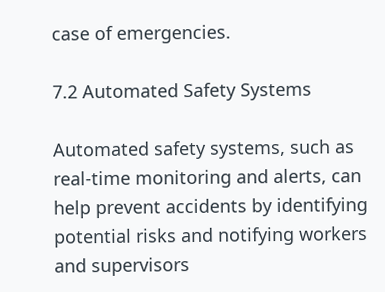case of emergencies.

7.2 Automated Safety Systems

Automated safety systems, such as real-time monitoring and alerts, can help prevent accidents by identifying potential risks and notifying workers and supervisors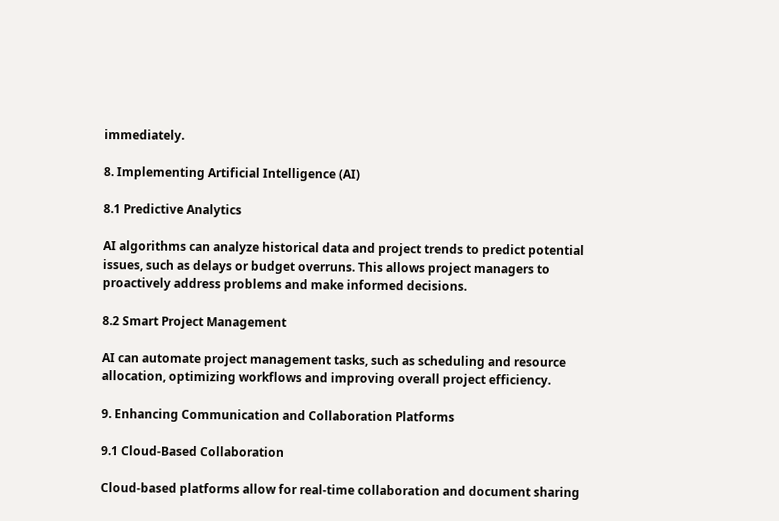immediately.

8. Implementing Artificial Intelligence (AI)

8.1 Predictive Analytics

AI algorithms can analyze historical data and project trends to predict potential issues, such as delays or budget overruns. This allows project managers to proactively address problems and make informed decisions.

8.2 Smart Project Management

AI can automate project management tasks, such as scheduling and resource allocation, optimizing workflows and improving overall project efficiency.

9. Enhancing Communication and Collaboration Platforms

9.1 Cloud-Based Collaboration

Cloud-based platforms allow for real-time collaboration and document sharing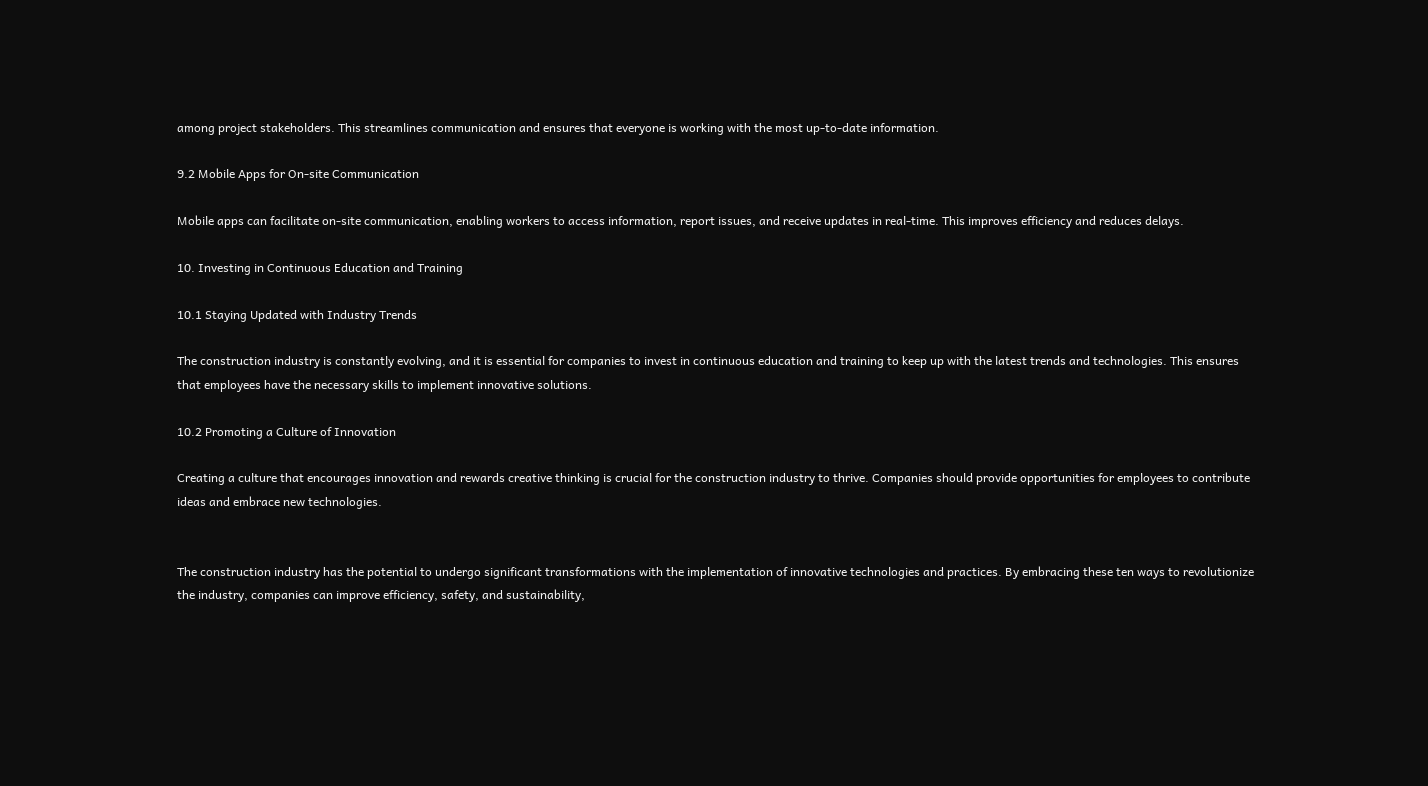among project stakeholders. This streamlines communication and ensures that everyone is working with the most up-to-date information.

9.2 Mobile Apps for On-site Communication

Mobile apps can facilitate on-site communication, enabling workers to access information, report issues, and receive updates in real-time. This improves efficiency and reduces delays.

10. Investing in Continuous Education and Training

10.1 Staying Updated with Industry Trends

The construction industry is constantly evolving, and it is essential for companies to invest in continuous education and training to keep up with the latest trends and technologies. This ensures that employees have the necessary skills to implement innovative solutions.

10.2 Promoting a Culture of Innovation

Creating a culture that encourages innovation and rewards creative thinking is crucial for the construction industry to thrive. Companies should provide opportunities for employees to contribute ideas and embrace new technologies.


The construction industry has the potential to undergo significant transformations with the implementation of innovative technologies and practices. By embracing these ten ways to revolutionize the industry, companies can improve efficiency, safety, and sustainability,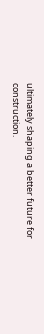ultimately shaping a better future for construction.